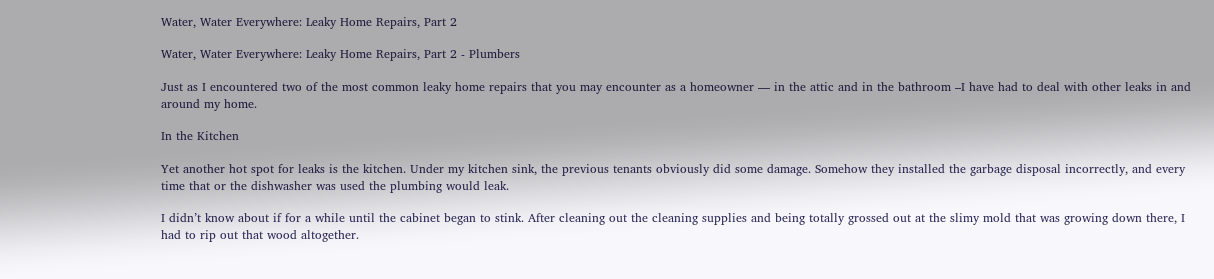Water, Water Everywhere: Leaky Home Repairs, Part 2

Water, Water Everywhere: Leaky Home Repairs, Part 2 - Plumbers

Just as I encountered two of the most common leaky home repairs that you may encounter as a homeowner — in the attic and in the bathroom –I have had to deal with other leaks in and around my home.

In the Kitchen

Yet another hot spot for leaks is the kitchen. Under my kitchen sink, the previous tenants obviously did some damage. Somehow they installed the garbage disposal incorrectly, and every time that or the dishwasher was used the plumbing would leak.

I didn’t know about if for a while until the cabinet began to stink. After cleaning out the cleaning supplies and being totally grossed out at the slimy mold that was growing down there, I had to rip out that wood altogether.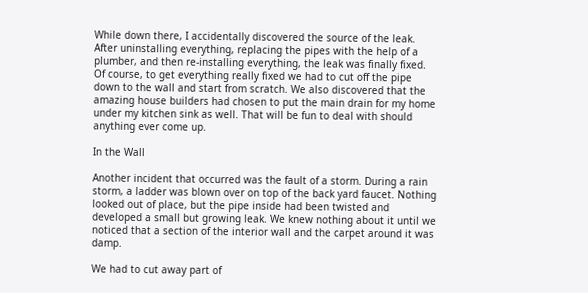While down there, I accidentally discovered the source of the leak. After uninstalling everything, replacing the pipes with the help of a plumber, and then re-installing everything, the leak was finally fixed. Of course, to get everything really fixed we had to cut off the pipe down to the wall and start from scratch. We also discovered that the amazing house builders had chosen to put the main drain for my home under my kitchen sink as well. That will be fun to deal with should anything ever come up.

In the Wall

Another incident that occurred was the fault of a storm. During a rain storm, a ladder was blown over on top of the back yard faucet. Nothing looked out of place, but the pipe inside had been twisted and developed a small but growing leak. We knew nothing about it until we noticed that a section of the interior wall and the carpet around it was damp.

We had to cut away part of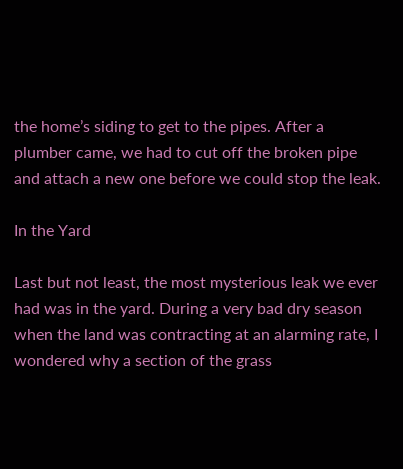the home’s siding to get to the pipes. After a plumber came, we had to cut off the broken pipe and attach a new one before we could stop the leak.

In the Yard

Last but not least, the most mysterious leak we ever had was in the yard. During a very bad dry season when the land was contracting at an alarming rate, I wondered why a section of the grass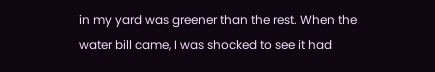in my yard was greener than the rest. When the water bill came, I was shocked to see it had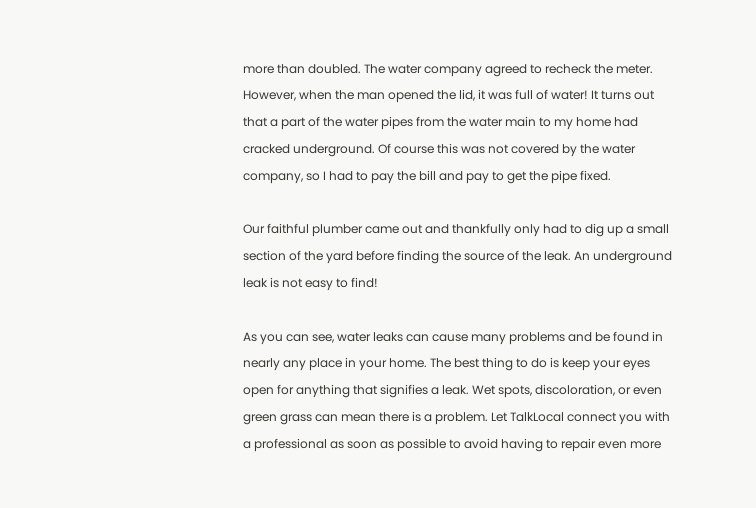more than doubled. The water company agreed to recheck the meter. However, when the man opened the lid, it was full of water! It turns out that a part of the water pipes from the water main to my home had cracked underground. Of course this was not covered by the water company, so I had to pay the bill and pay to get the pipe fixed.

Our faithful plumber came out and thankfully only had to dig up a small section of the yard before finding the source of the leak. An underground leak is not easy to find!

As you can see, water leaks can cause many problems and be found in nearly any place in your home. The best thing to do is keep your eyes open for anything that signifies a leak. Wet spots, discoloration, or even green grass can mean there is a problem. Let TalkLocal connect you with a professional as soon as possible to avoid having to repair even more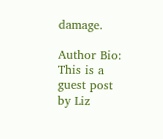damage.

Author Bio: This is a guest post by Liz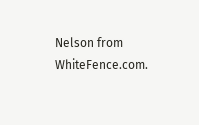Nelson from WhiteFence.com.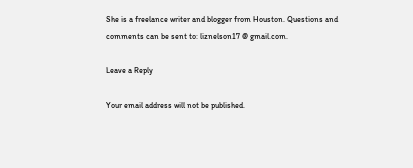She is a freelance writer and blogger from Houston. Questions and comments can be sent to: liznelson17 @ gmail.com.

Leave a Reply

Your email address will not be published.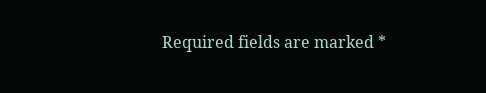Required fields are marked *